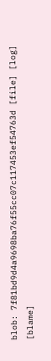blob: 7f81bd9d4a9698ba76f55cc07c117453ef54763d [file] [log] [blame]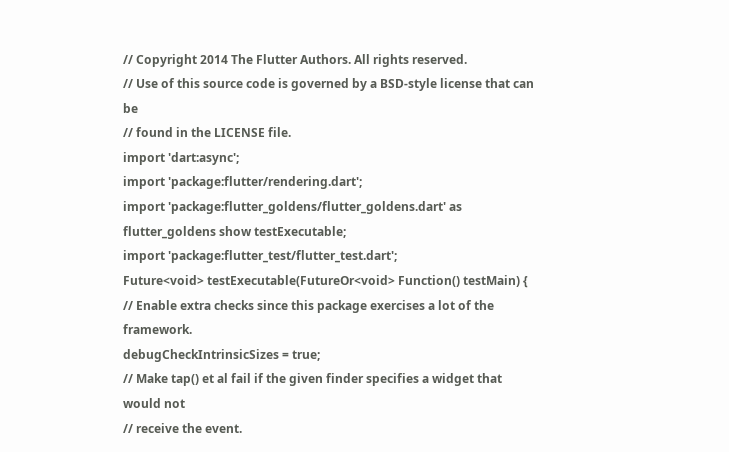// Copyright 2014 The Flutter Authors. All rights reserved.
// Use of this source code is governed by a BSD-style license that can be
// found in the LICENSE file.
import 'dart:async';
import 'package:flutter/rendering.dart';
import 'package:flutter_goldens/flutter_goldens.dart' as flutter_goldens show testExecutable;
import 'package:flutter_test/flutter_test.dart';
Future<void> testExecutable(FutureOr<void> Function() testMain) {
// Enable extra checks since this package exercises a lot of the framework.
debugCheckIntrinsicSizes = true;
// Make tap() et al fail if the given finder specifies a widget that would not
// receive the event.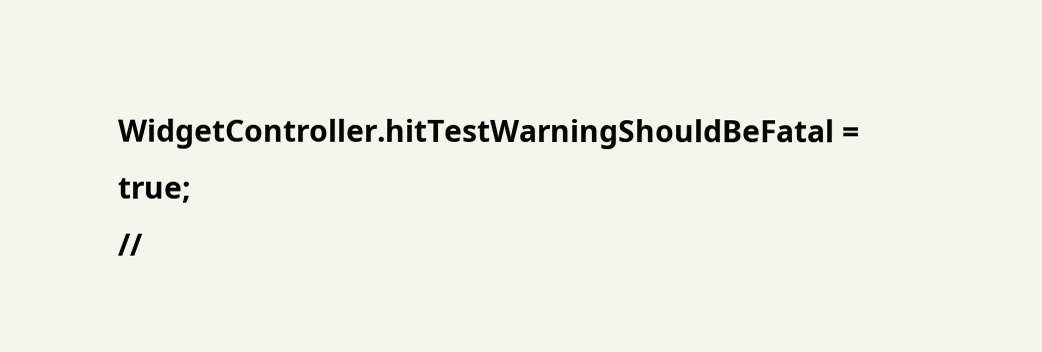WidgetController.hitTestWarningShouldBeFatal = true;
//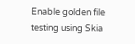Enable golden file testing using Skia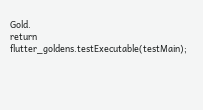Gold.
return flutter_goldens.testExecutable(testMain);